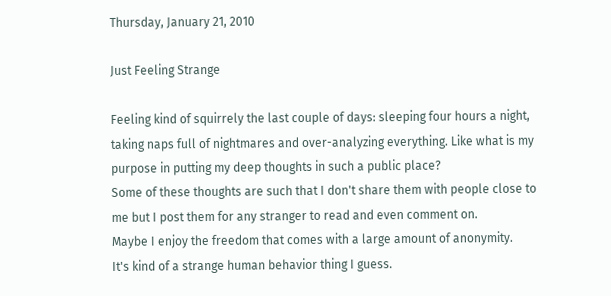Thursday, January 21, 2010

Just Feeling Strange

Feeling kind of squirrely the last couple of days: sleeping four hours a night, taking naps full of nightmares and over-analyzing everything. Like what is my purpose in putting my deep thoughts in such a public place?
Some of these thoughts are such that I don't share them with people close to me but I post them for any stranger to read and even comment on.
Maybe I enjoy the freedom that comes with a large amount of anonymity.
It's kind of a strange human behavior thing I guess.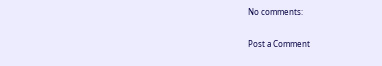No comments:

Post a Comment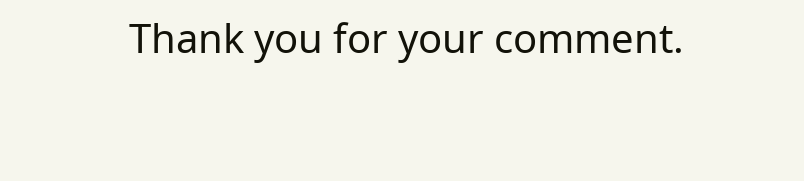Thank you for your comment.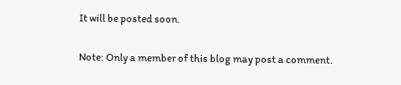It will be posted soon.

Note: Only a member of this blog may post a comment.